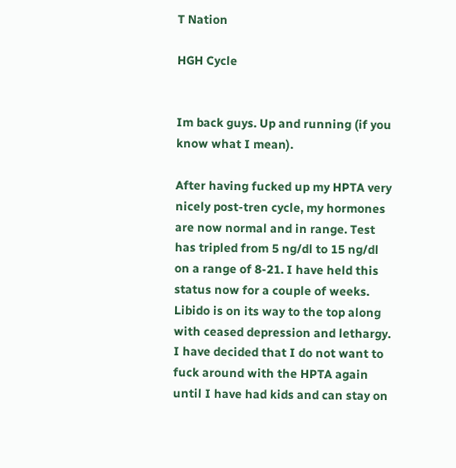T Nation

HGH Cycle


Im back guys. Up and running (if you know what I mean).

After having fucked up my HPTA very nicely post-tren cycle, my hormones are now normal and in range. Test has tripled from 5 ng/dl to 15 ng/dl on a range of 8-21. I have held this status now for a couple of weeks. Libido is on its way to the top along with ceased depression and lethargy.
I have decided that I do not want to fuck around with the HPTA again until I have had kids and can stay on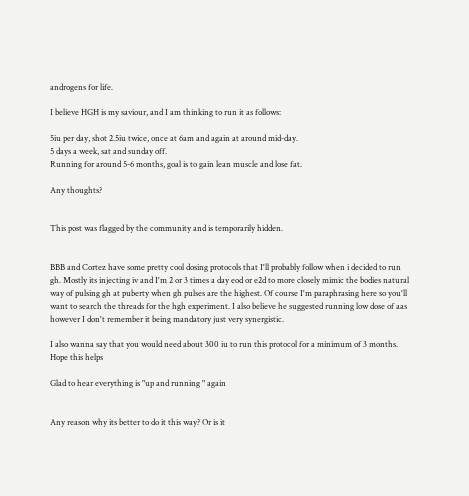androgens for life.

I believe HGH is my saviour, and I am thinking to run it as follows:

5iu per day, shot 2.5iu twice, once at 6am and again at around mid-day.
5 days a week, sat and sunday off.
Running for around 5-6 months, goal is to gain lean muscle and lose fat.

Any thoughts?


This post was flagged by the community and is temporarily hidden.


BBB and Cortez have some pretty cool dosing protocols that I'll probably follow when i decided to run gh. Mostly its injecting iv and I'm 2 or 3 times a day eod or e2d to more closely mimic the bodies natural way of pulsing gh at puberty when gh pulses are the highest. Of course I'm paraphrasing here so you'll want to search the threads for the hgh experiment. I also believe he suggested running low dose of aas however I don't remember it being mandatory just very synergistic.

I also wanna say that you would need about 300 iu to run this protocol for a minimum of 3 months. Hope this helps

Glad to hear everything is "up and running " again


Any reason why its better to do it this way? Or is it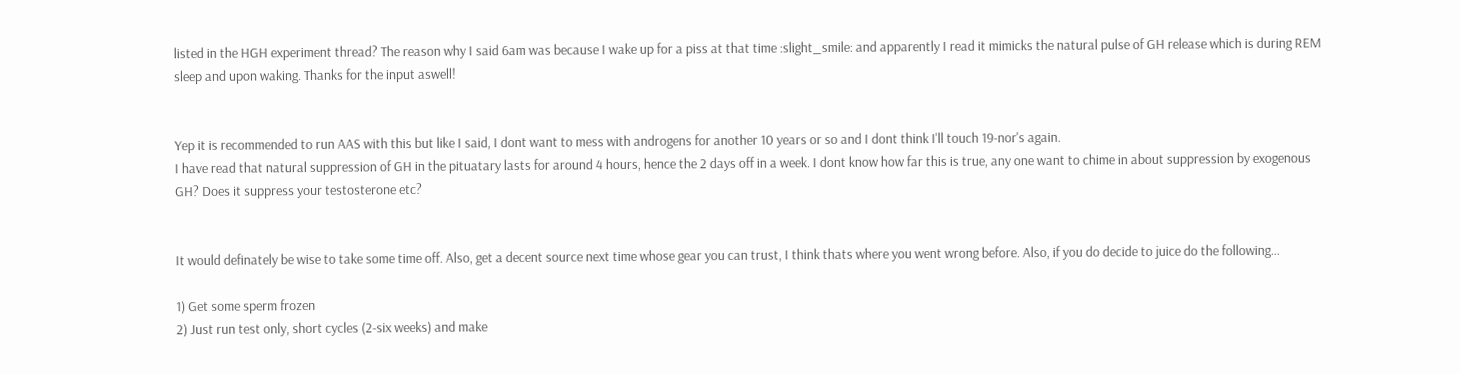listed in the HGH experiment thread? The reason why I said 6am was because I wake up for a piss at that time :slight_smile: and apparently I read it mimicks the natural pulse of GH release which is during REM sleep and upon waking. Thanks for the input aswell!


Yep it is recommended to run AAS with this but like I said, I dont want to mess with androgens for another 10 years or so and I dont think I'll touch 19-nor's again.
I have read that natural suppression of GH in the pituatary lasts for around 4 hours, hence the 2 days off in a week. I dont know how far this is true, any one want to chime in about suppression by exogenous GH? Does it suppress your testosterone etc?


It would definately be wise to take some time off. Also, get a decent source next time whose gear you can trust, I think thats where you went wrong before. Also, if you do decide to juice do the following...

1) Get some sperm frozen
2) Just run test only, short cycles (2-six weeks) and make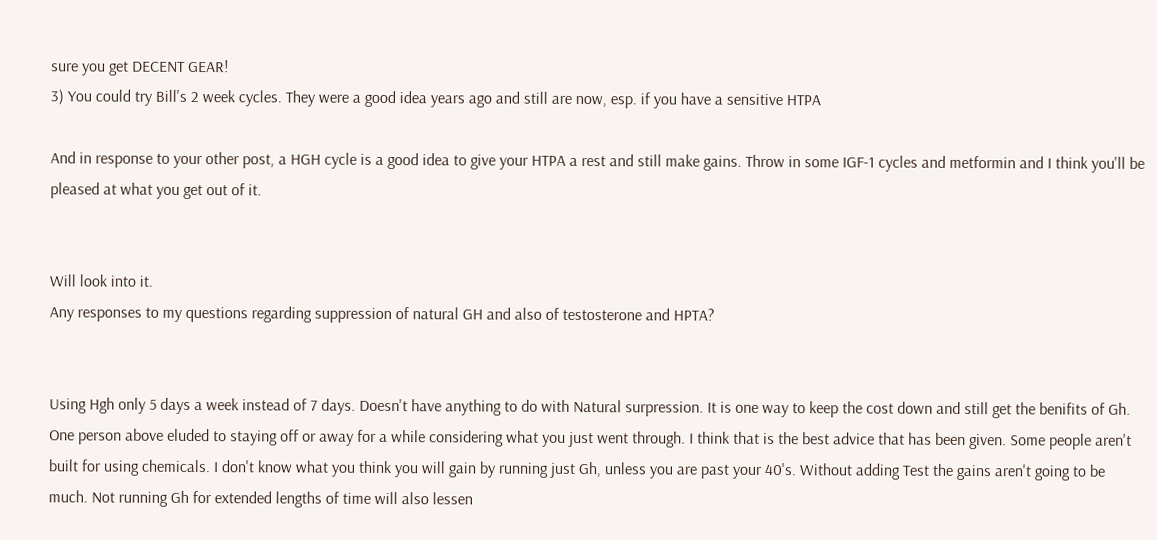sure you get DECENT GEAR!
3) You could try Bill's 2 week cycles. They were a good idea years ago and still are now, esp. if you have a sensitive HTPA

And in response to your other post, a HGH cycle is a good idea to give your HTPA a rest and still make gains. Throw in some IGF-1 cycles and metformin and I think you'll be pleased at what you get out of it.


Will look into it.
Any responses to my questions regarding suppression of natural GH and also of testosterone and HPTA?


Using Hgh only 5 days a week instead of 7 days. Doesn't have anything to do with Natural surpression. It is one way to keep the cost down and still get the benifits of Gh.
One person above eluded to staying off or away for a while considering what you just went through. I think that is the best advice that has been given. Some people aren't built for using chemicals. I don't know what you think you will gain by running just Gh, unless you are past your 40's. Without adding Test the gains aren't going to be much. Not running Gh for extended lengths of time will also lessen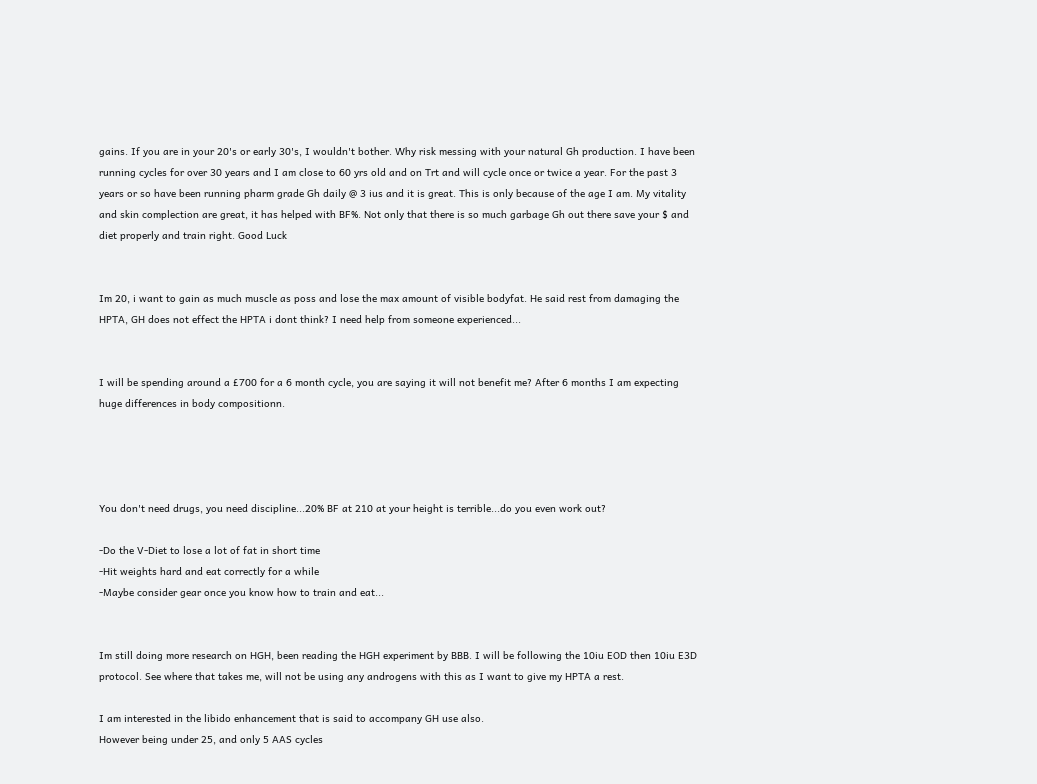gains. If you are in your 20's or early 30's, I wouldn't bother. Why risk messing with your natural Gh production. I have been running cycles for over 30 years and I am close to 60 yrs old and on Trt and will cycle once or twice a year. For the past 3 years or so have been running pharm grade Gh daily @ 3 ius and it is great. This is only because of the age I am. My vitality and skin complection are great, it has helped with BF%. Not only that there is so much garbage Gh out there save your $ and diet properly and train right. Good Luck


Im 20, i want to gain as much muscle as poss and lose the max amount of visible bodyfat. He said rest from damaging the HPTA, GH does not effect the HPTA i dont think? I need help from someone experienced...


I will be spending around a £700 for a 6 month cycle, you are saying it will not benefit me? After 6 months I am expecting huge differences in body compositionn.




You don't need drugs, you need discipline...20% BF at 210 at your height is terrible...do you even work out?

-Do the V-Diet to lose a lot of fat in short time
-Hit weights hard and eat correctly for a while
-Maybe consider gear once you know how to train and eat...


Im still doing more research on HGH, been reading the HGH experiment by BBB. I will be following the 10iu EOD then 10iu E3D protocol. See where that takes me, will not be using any androgens with this as I want to give my HPTA a rest.

I am interested in the libido enhancement that is said to accompany GH use also.
However being under 25, and only 5 AAS cycles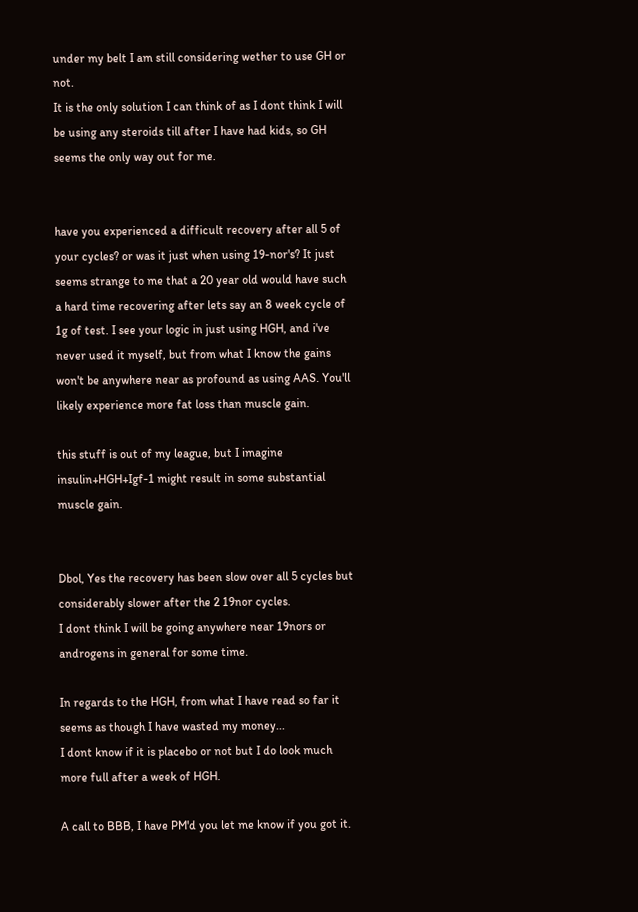under my belt I am still considering wether to use GH or not.
It is the only solution I can think of as I dont think I will be using any steroids till after I have had kids, so GH seems the only way out for me.


have you experienced a difficult recovery after all 5 of your cycles? or was it just when using 19-nor's? It just seems strange to me that a 20 year old would have such a hard time recovering after lets say an 8 week cycle of 1g of test. I see your logic in just using HGH, and i've never used it myself, but from what I know the gains won't be anywhere near as profound as using AAS. You'll likely experience more fat loss than muscle gain.

this stuff is out of my league, but I imagine insulin+HGH+Igf-1 might result in some substantial muscle gain.


Dbol, Yes the recovery has been slow over all 5 cycles but considerably slower after the 2 19nor cycles.
I dont think I will be going anywhere near 19nors or androgens in general for some time.

In regards to the HGH, from what I have read so far it seems as though I have wasted my money...
I dont know if it is placebo or not but I do look much more full after a week of HGH.

A call to BBB, I have PM'd you let me know if you got it.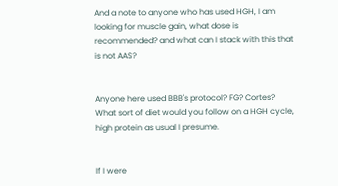And a note to anyone who has used HGH, I am looking for muscle gain, what dose is recommended? and what can I stack with this that is not AAS?


Anyone here used BBB's protocol? FG? Cortes?
What sort of diet would you follow on a HGH cycle, high protein as usual I presume.


If I were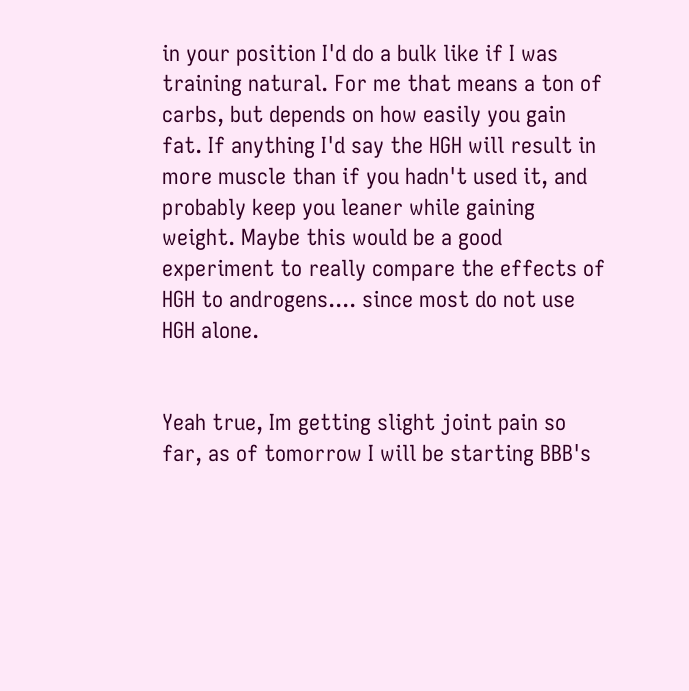in your position I'd do a bulk like if I was training natural. For me that means a ton of carbs, but depends on how easily you gain fat. If anything I'd say the HGH will result in more muscle than if you hadn't used it, and probably keep you leaner while gaining weight. Maybe this would be a good experiment to really compare the effects of HGH to androgens.... since most do not use HGH alone.


Yeah true, Im getting slight joint pain so far, as of tomorrow I will be starting BBB's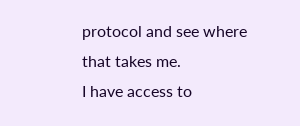protocol and see where that takes me.
I have access to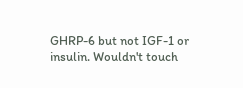GHRP-6 but not IGF-1 or insulin. Wouldn't touch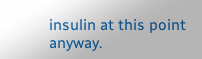insulin at this point anyway.